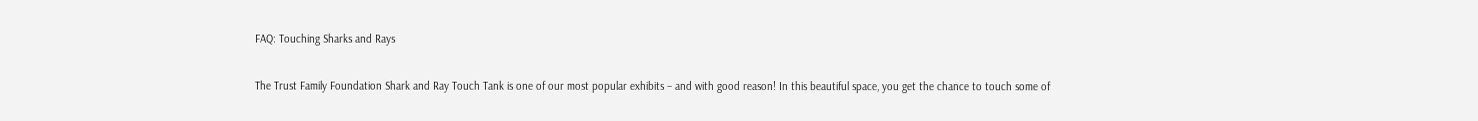FAQ: Touching Sharks and Rays

The Trust Family Foundation Shark and Ray Touch Tank is one of our most popular exhibits – and with good reason! In this beautiful space, you get the chance to touch some of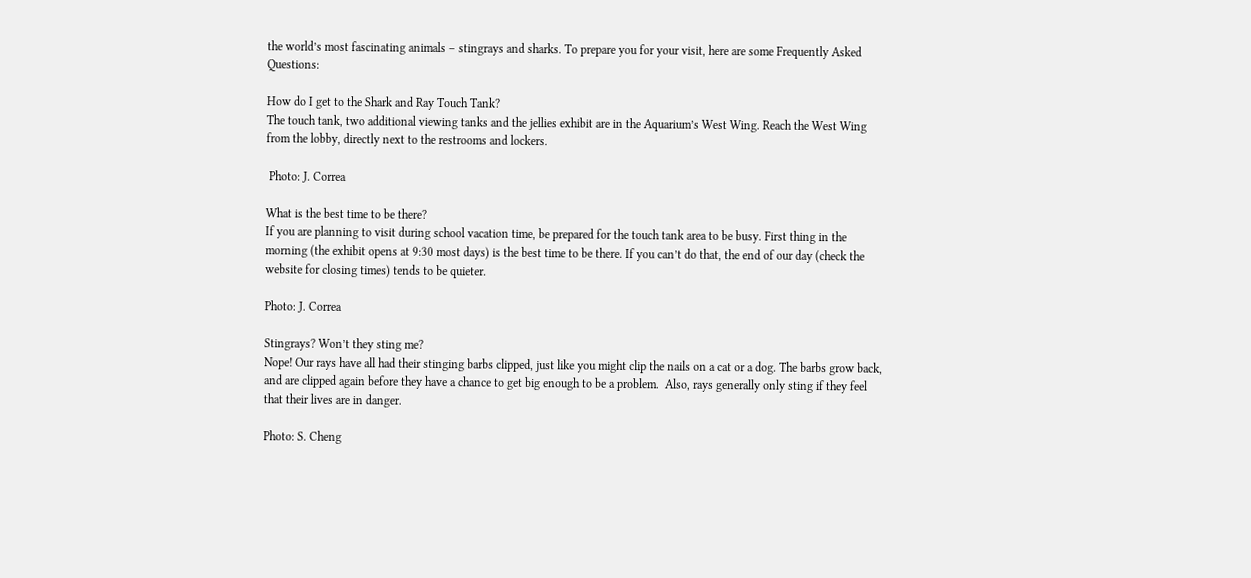the world’s most fascinating animals – stingrays and sharks. To prepare you for your visit, here are some Frequently Asked Questions:

How do I get to the Shark and Ray Touch Tank?
The touch tank, two additional viewing tanks and the jellies exhibit are in the Aquarium’s West Wing. Reach the West Wing from the lobby, directly next to the restrooms and lockers.

 Photo: J. Correa

What is the best time to be there?
If you are planning to visit during school vacation time, be prepared for the touch tank area to be busy. First thing in the morning (the exhibit opens at 9:30 most days) is the best time to be there. If you can’t do that, the end of our day (check the website for closing times) tends to be quieter.

Photo: J. Correa

Stingrays? Won’t they sting me?
Nope! Our rays have all had their stinging barbs clipped, just like you might clip the nails on a cat or a dog. The barbs grow back, and are clipped again before they have a chance to get big enough to be a problem.  Also, rays generally only sting if they feel that their lives are in danger.

Photo: S. Cheng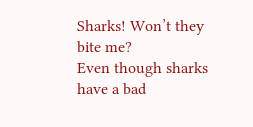Sharks! Won’t they bite me?
Even though sharks have a bad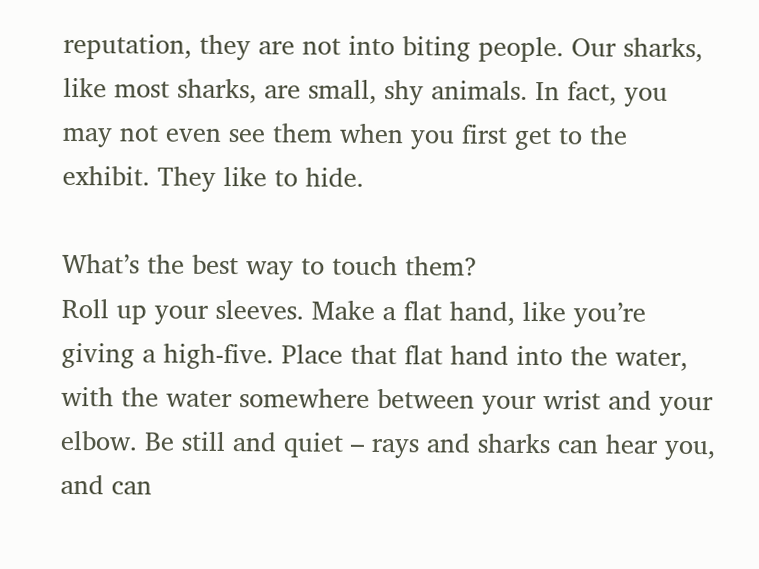reputation, they are not into biting people. Our sharks, like most sharks, are small, shy animals. In fact, you may not even see them when you first get to the exhibit. They like to hide.

What’s the best way to touch them?
Roll up your sleeves. Make a flat hand, like you’re giving a high-five. Place that flat hand into the water, with the water somewhere between your wrist and your elbow. Be still and quiet – rays and sharks can hear you, and can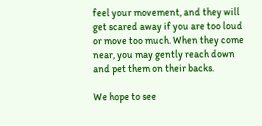feel your movement, and they will get scared away if you are too loud or move too much. When they come near, you may gently reach down and pet them on their backs.

We hope to see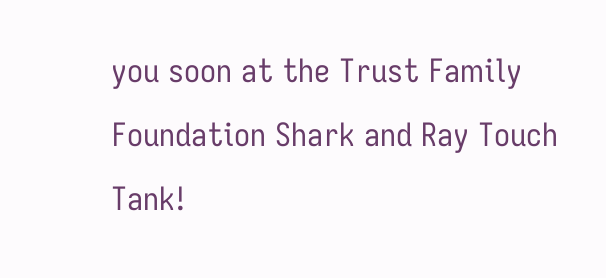you soon at the Trust Family Foundation Shark and Ray Touch Tank!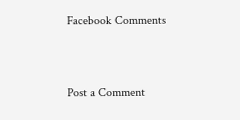Facebook Comments


Post a Comment